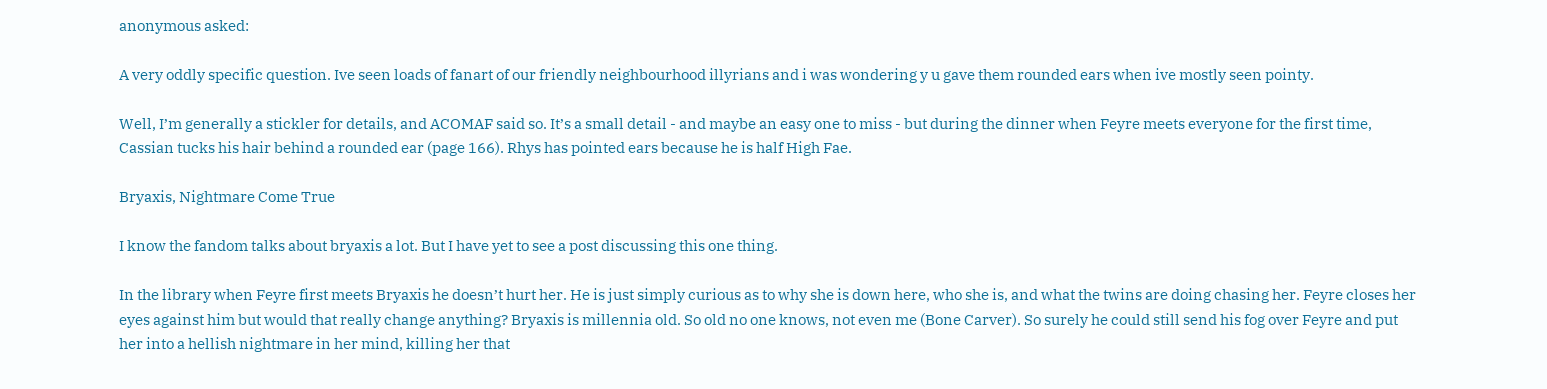anonymous asked:

A very oddly specific question. Ive seen loads of fanart of our friendly neighbourhood illyrians and i was wondering y u gave them rounded ears when ive mostly seen pointy.

Well, I’m generally a stickler for details, and ACOMAF said so. It’s a small detail - and maybe an easy one to miss - but during the dinner when Feyre meets everyone for the first time, Cassian tucks his hair behind a rounded ear (page 166). Rhys has pointed ears because he is half High Fae.

Bryaxis, Nightmare Come True

I know the fandom talks about bryaxis a lot. But I have yet to see a post discussing this one thing.

In the library when Feyre first meets Bryaxis he doesn’t hurt her. He is just simply curious as to why she is down here, who she is, and what the twins are doing chasing her. Feyre closes her eyes against him but would that really change anything? Bryaxis is millennia old. So old no one knows, not even me (Bone Carver). So surely he could still send his fog over Feyre and put her into a hellish nightmare in her mind, killing her that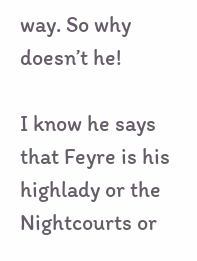way. So why doesn’t he!

I know he says that Feyre is his highlady or the Nightcourts or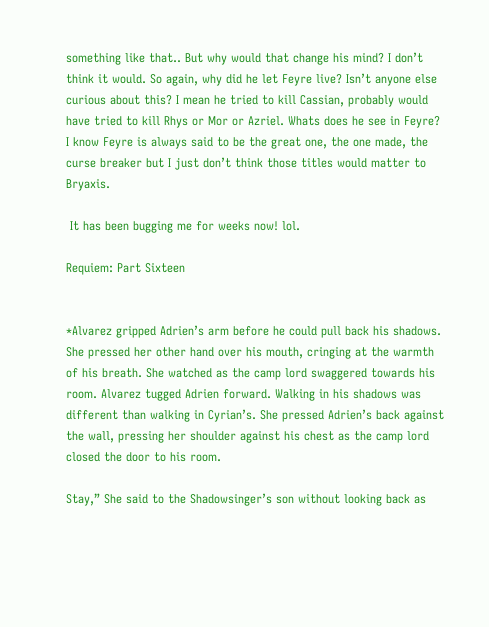something like that.. But why would that change his mind? I don’t think it would. So again, why did he let Feyre live? Isn’t anyone else curious about this? I mean he tried to kill Cassian, probably would have tried to kill Rhys or Mor or Azriel. Whats does he see in Feyre? I know Feyre is always said to be the great one, the one made, the curse breaker but I just don’t think those titles would matter to Bryaxis.

 It has been bugging me for weeks now! lol.

Requiem: Part Sixteen


*Alvarez gripped Adrien’s arm before he could pull back his shadows. She pressed her other hand over his mouth, cringing at the warmth of his breath. She watched as the camp lord swaggered towards his room. Alvarez tugged Adrien forward. Walking in his shadows was different than walking in Cyrian’s. She pressed Adrien’s back against the wall, pressing her shoulder against his chest as the camp lord closed the door to his room.

Stay,” She said to the Shadowsinger’s son without looking back as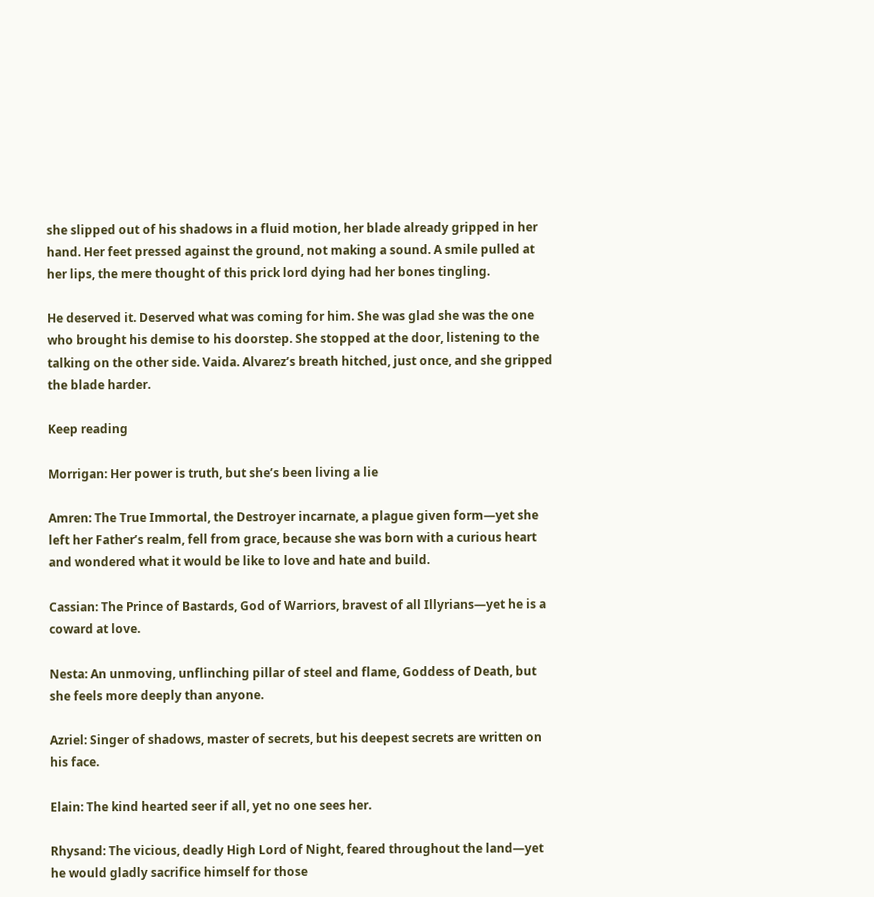she slipped out of his shadows in a fluid motion, her blade already gripped in her hand. Her feet pressed against the ground, not making a sound. A smile pulled at her lips, the mere thought of this prick lord dying had her bones tingling.

He deserved it. Deserved what was coming for him. She was glad she was the one who brought his demise to his doorstep. She stopped at the door, listening to the talking on the other side. Vaida. Alvarez’s breath hitched, just once, and she gripped the blade harder.

Keep reading

Morrigan: Her power is truth, but she’s been living a lie

Amren: The True Immortal, the Destroyer incarnate, a plague given form—yet she left her Father’s realm, fell from grace, because she was born with a curious heart and wondered what it would be like to love and hate and build.

Cassian: The Prince of Bastards, God of Warriors, bravest of all Illyrians—yet he is a coward at love.

Nesta: An unmoving, unflinching pillar of steel and flame, Goddess of Death, but she feels more deeply than anyone.

Azriel: Singer of shadows, master of secrets, but his deepest secrets are written on his face.

Elain: The kind hearted seer if all, yet no one sees her.

Rhysand: The vicious, deadly High Lord of Night, feared throughout the land—yet he would gladly sacrifice himself for those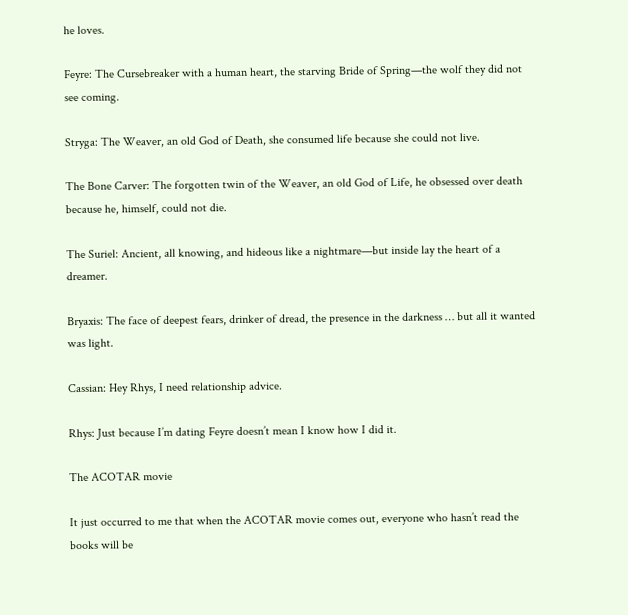he loves.

Feyre: The Cursebreaker with a human heart, the starving Bride of Spring—the wolf they did not see coming.

Stryga: The Weaver, an old God of Death, she consumed life because she could not live.

The Bone Carver: The forgotten twin of the Weaver, an old God of Life, he obsessed over death because he, himself, could not die.

The Suriel: Ancient, all knowing, and hideous like a nightmare—but inside lay the heart of a dreamer.

Bryaxis: The face of deepest fears, drinker of dread, the presence in the darkness … but all it wanted was light.

Cassian: Hey Rhys, I need relationship advice.

Rhys: Just because I’m dating Feyre doesn’t mean I know how I did it.

The ACOTAR movie

It just occurred to me that when the ACOTAR movie comes out, everyone who hasn’t read the books will be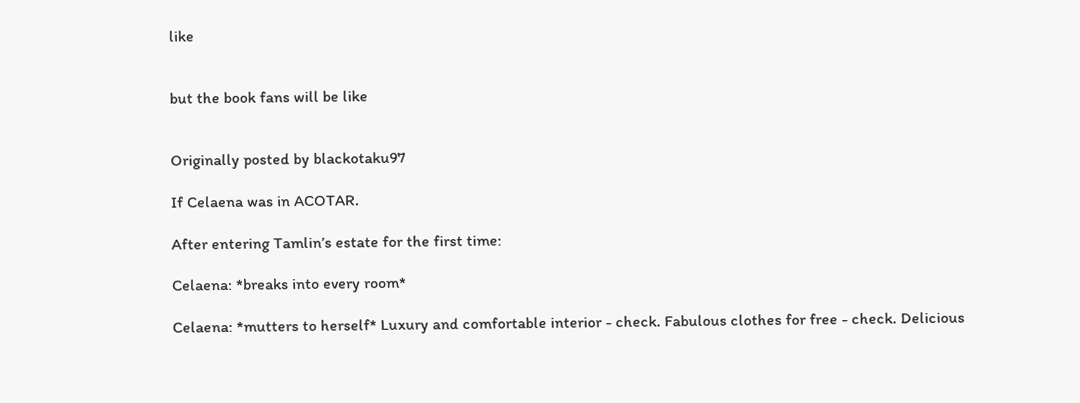like


but the book fans will be like


Originally posted by blackotaku97

If Celaena was in ACOTAR.

After entering Tamlin’s estate for the first time:

Celaena: *breaks into every room*

Celaena: *mutters to herself* Luxury and comfortable interior - check. Fabulous clothes for free - check. Delicious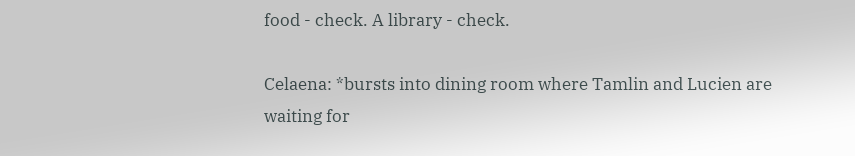food - check. A library - check.

Celaena: *bursts into dining room where Tamlin and Lucien are waiting for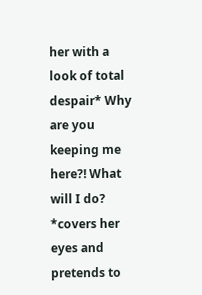her with a look of total despair* Why are you keeping me here?! What will I do? *covers her eyes and pretends to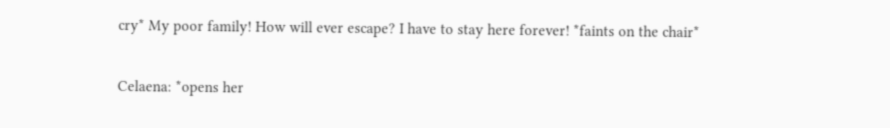cry* My poor family! How will ever escape? I have to stay here forever! *faints on the chair*

Celaena: *opens her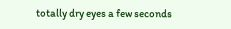totally dry eyes a few seconds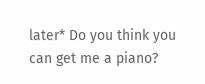later* Do you think you can get me a piano?